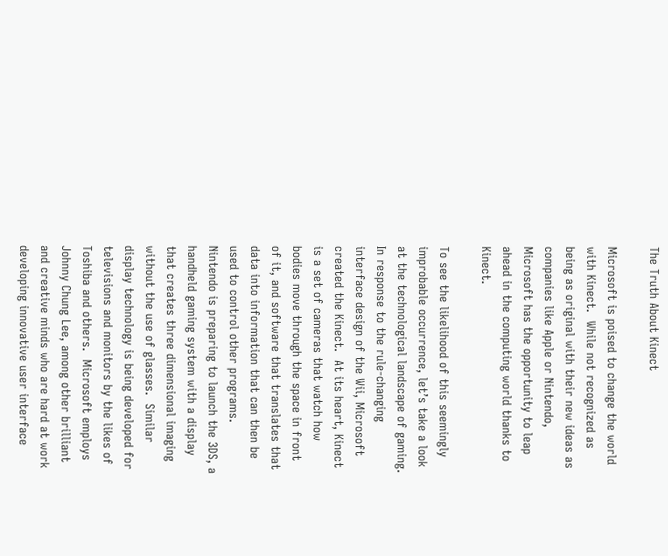The Truth About Kinect

Microsoft is poised to change the world with Kinect.  While not recognized as being as original with their new ideas as companies like Apple or Nintendo, Microsoft has the opportunity to leap ahead in the computing world thanks to Kinect.

To see the likelihood of this seemingly improbable occurrence, let’s take a look at the technological landscape of gaming.  In response to the rule-changing interface design of the Wii, Microsoft created the Kinect.  At its heart, Kinect is a set of cameras that watch how bodies move through the space in front of it, and software that translates that data into information that can then be used to control other programs.  Nintendo is preparing to launch the 3DS, a handheld gaming system with a display that creates three dimensional imaging without the use of glasses.  Similar display technology is being developed for televisions and monitors by the likes of Toshiba and others.  Microsoft employs Johnny Chung Lee, among other brilliant and creative minds who are hard at work developing innovative user interface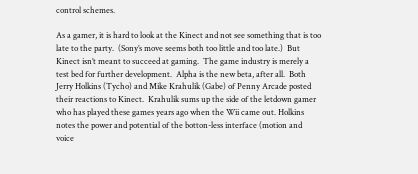control schemes.

As a gamer, it is hard to look at the Kinect and not see something that is too late to the party.  (Sony’s move seems both too little and too late.)  But Kinect isn’t meant to succeed at gaming.  The game industry is merely a test bed for further development.  Alpha is the new beta, after all.  Both Jerry Holkins (Tycho) and Mike Krahulik (Gabe) of Penny Arcade posted their reactions to Kinect.  Krahulik sums up the side of the letdown gamer who has played these games years ago when the Wii came out. Holkins notes the power and potential of the botton-less interface (motion and voice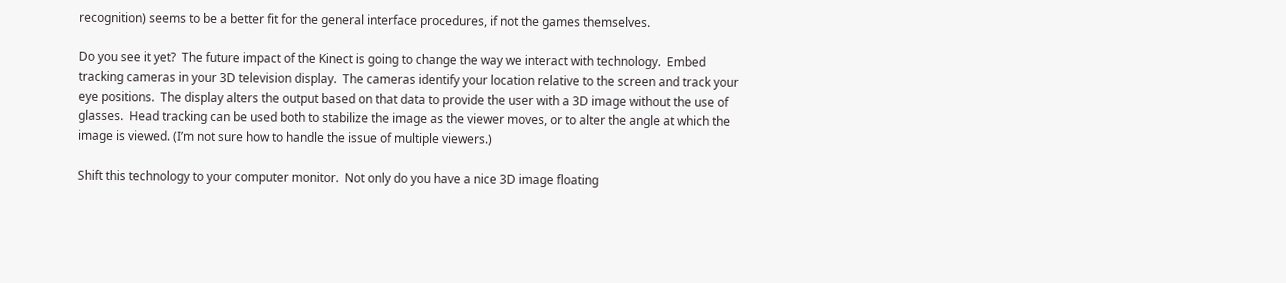recognition) seems to be a better fit for the general interface procedures, if not the games themselves.

Do you see it yet?  The future impact of the Kinect is going to change the way we interact with technology.  Embed tracking cameras in your 3D television display.  The cameras identify your location relative to the screen and track your eye positions.  The display alters the output based on that data to provide the user with a 3D image without the use of glasses.  Head tracking can be used both to stabilize the image as the viewer moves, or to alter the angle at which the image is viewed. (I’m not sure how to handle the issue of multiple viewers.)

Shift this technology to your computer monitor.  Not only do you have a nice 3D image floating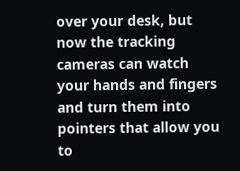over your desk, but now the tracking cameras can watch your hands and fingers and turn them into pointers that allow you to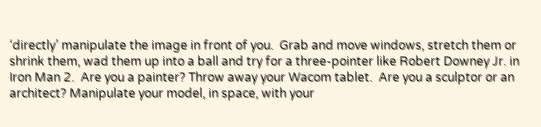‘directly’ manipulate the image in front of you.  Grab and move windows, stretch them or shrink them, wad them up into a ball and try for a three-pointer like Robert Downey Jr. in Iron Man 2.  Are you a painter? Throw away your Wacom tablet.  Are you a sculptor or an architect? Manipulate your model, in space, with your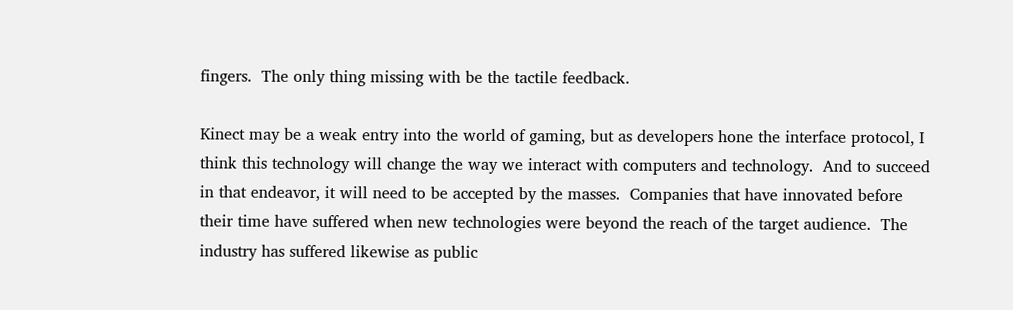fingers.  The only thing missing with be the tactile feedback.

Kinect may be a weak entry into the world of gaming, but as developers hone the interface protocol, I think this technology will change the way we interact with computers and technology.  And to succeed in that endeavor, it will need to be accepted by the masses.  Companies that have innovated before their time have suffered when new technologies were beyond the reach of the target audience.  The industry has suffered likewise as public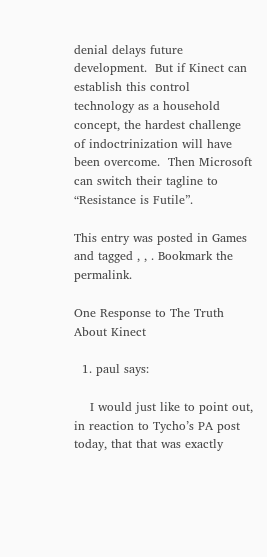denial delays future development.  But if Kinect can establish this control technology as a household concept, the hardest challenge of indoctrinization will have been overcome.  Then Microsoft can switch their tagline to “Resistance is Futile”.

This entry was posted in Games and tagged , , . Bookmark the permalink.

One Response to The Truth About Kinect

  1. paul says:

    I would just like to point out, in reaction to Tycho’s PA post today, that that was exactly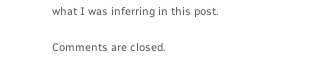what I was inferring in this post.

Comments are closed.